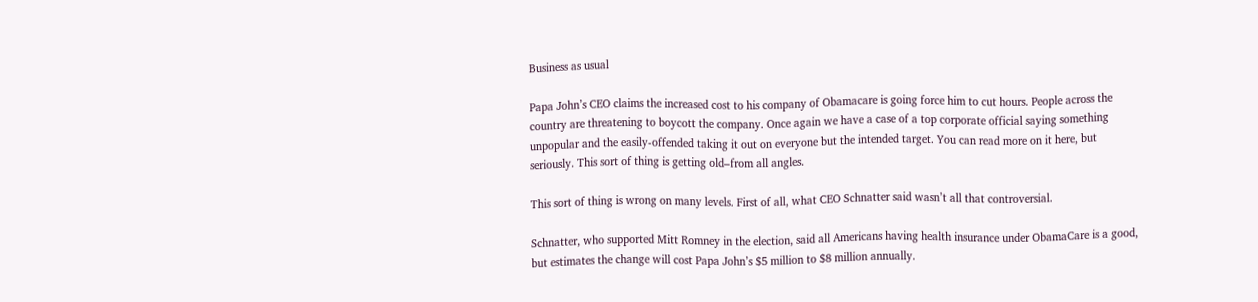Business as usual

Papa John’s CEO claims the increased cost to his company of Obamacare is going force him to cut hours. People across the country are threatening to boycott the company. Once again we have a case of a top corporate official saying something unpopular and the easily-offended taking it out on everyone but the intended target. You can read more on it here, but seriously. This sort of thing is getting old–from all angles.

This sort of thing is wrong on many levels. First of all, what CEO Schnatter said wasn’t all that controversial.

Schnatter, who supported Mitt Romney in the election, said all Americans having health insurance under ObamaCare is a good, but estimates the change will cost Papa John’s $5 million to $8 million annually.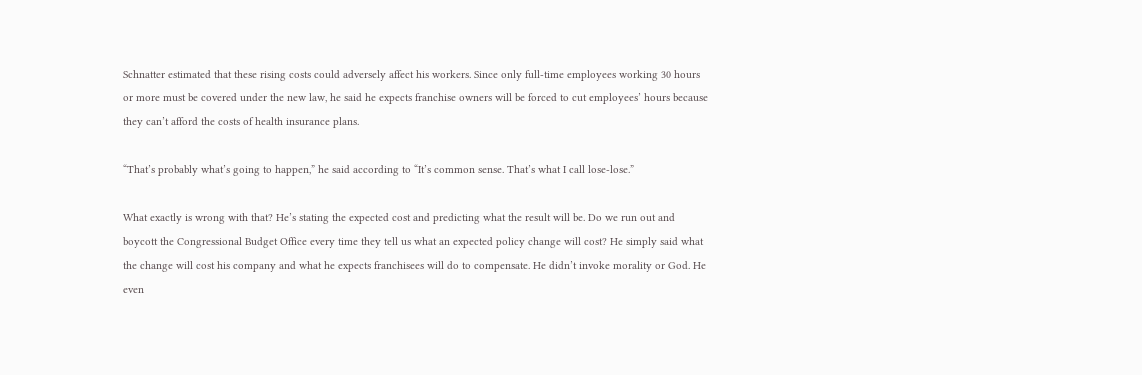Schnatter estimated that these rising costs could adversely affect his workers. Since only full-time employees working 30 hours or more must be covered under the new law, he said he expects franchise owners will be forced to cut employees’ hours because they can’t afford the costs of health insurance plans.

“That’s probably what’s going to happen,” he said according to “It’s common sense. That’s what I call lose-lose.”

What exactly is wrong with that? He’s stating the expected cost and predicting what the result will be. Do we run out and boycott the Congressional Budget Office every time they tell us what an expected policy change will cost? He simply said what the change will cost his company and what he expects franchisees will do to compensate. He didn’t invoke morality or God. He even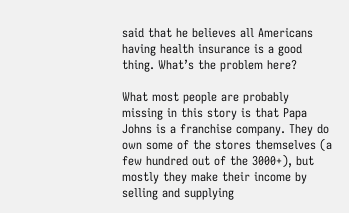said that he believes all Americans having health insurance is a good thing. What’s the problem here?

What most people are probably missing in this story is that Papa Johns is a franchise company. They do own some of the stores themselves (a few hundred out of the 3000+), but mostly they make their income by selling and supplying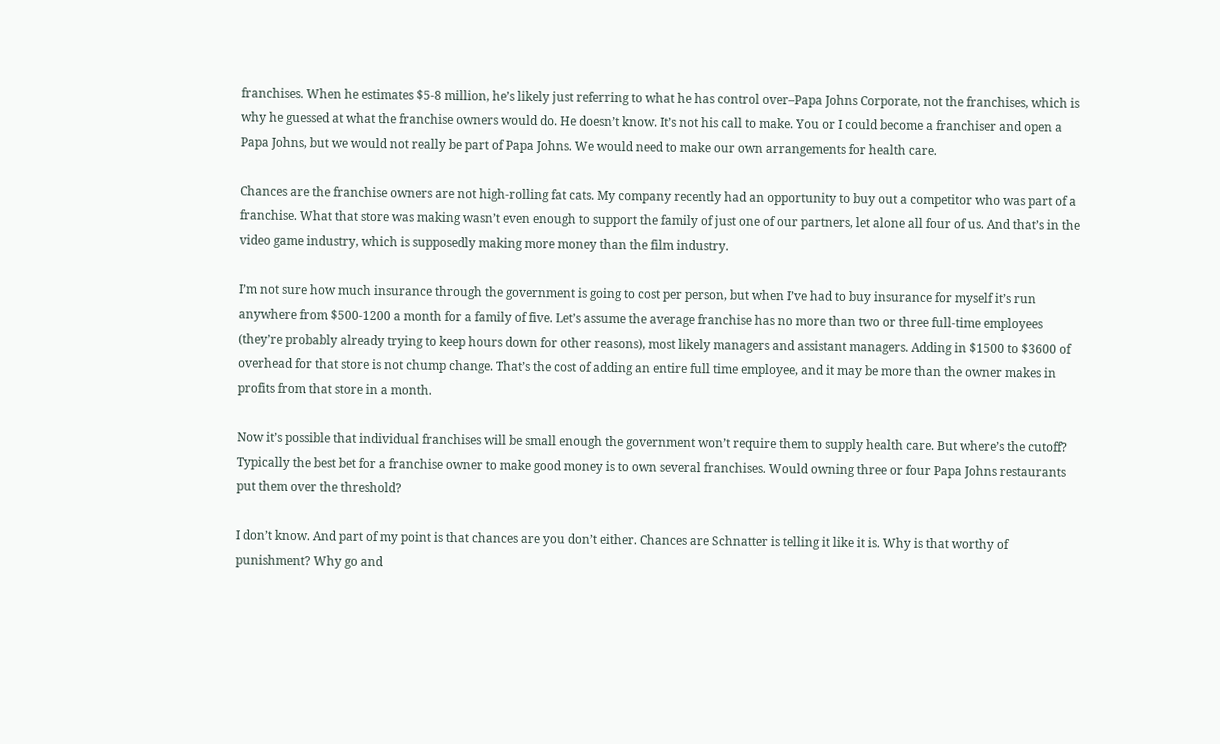franchises. When he estimates $5-8 million, he’s likely just referring to what he has control over–Papa Johns Corporate, not the franchises, which is why he guessed at what the franchise owners would do. He doesn’t know. It’s not his call to make. You or I could become a franchiser and open a Papa Johns, but we would not really be part of Papa Johns. We would need to make our own arrangements for health care.

Chances are the franchise owners are not high-rolling fat cats. My company recently had an opportunity to buy out a competitor who was part of a franchise. What that store was making wasn’t even enough to support the family of just one of our partners, let alone all four of us. And that’s in the video game industry, which is supposedly making more money than the film industry.

I’m not sure how much insurance through the government is going to cost per person, but when I’ve had to buy insurance for myself it’s run anywhere from $500-1200 a month for a family of five. Let’s assume the average franchise has no more than two or three full-time employees (they’re probably already trying to keep hours down for other reasons), most likely managers and assistant managers. Adding in $1500 to $3600 of overhead for that store is not chump change. That’s the cost of adding an entire full time employee, and it may be more than the owner makes in profits from that store in a month.

Now it’s possible that individual franchises will be small enough the government won’t require them to supply health care. But where’s the cutoff? Typically the best bet for a franchise owner to make good money is to own several franchises. Would owning three or four Papa Johns restaurants put them over the threshold?

I don’t know. And part of my point is that chances are you don’t either. Chances are Schnatter is telling it like it is. Why is that worthy of punishment? Why go and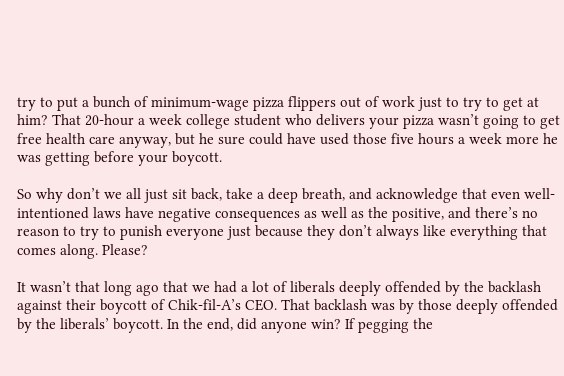try to put a bunch of minimum-wage pizza flippers out of work just to try to get at him? That 20-hour a week college student who delivers your pizza wasn’t going to get free health care anyway, but he sure could have used those five hours a week more he was getting before your boycott.

So why don’t we all just sit back, take a deep breath, and acknowledge that even well-intentioned laws have negative consequences as well as the positive, and there’s no reason to try to punish everyone just because they don’t always like everything that comes along. Please?

It wasn’t that long ago that we had a lot of liberals deeply offended by the backlash against their boycott of Chik-fil-A’s CEO. That backlash was by those deeply offended by the liberals’ boycott. In the end, did anyone win? If pegging the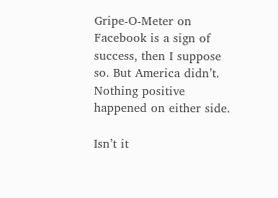Gripe-O-Meter on Facebook is a sign of success, then I suppose so. But America didn’t. Nothing positive happened on either side.

Isn’t it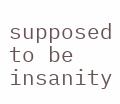supposed to be insanity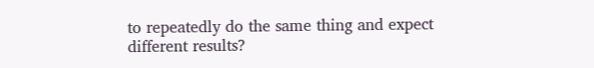to repeatedly do the same thing and expect different results?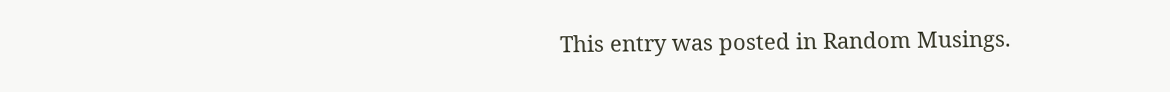This entry was posted in Random Musings.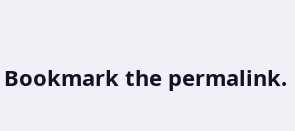Bookmark the permalink.